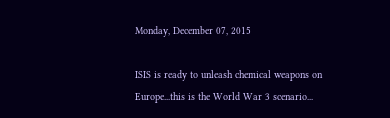Monday, December 07, 2015

ISIS is ready to unleash chemical weapons on Europe...this is the World War 3 scenario...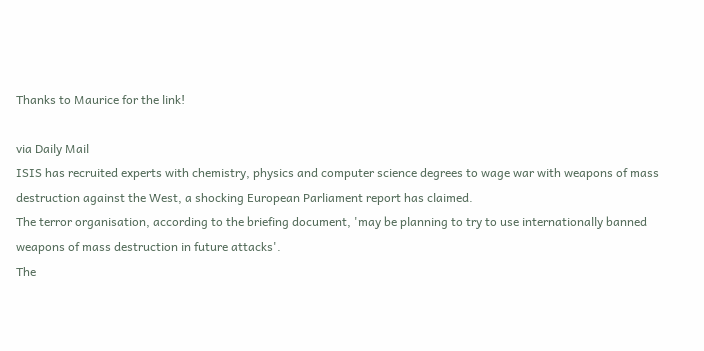Thanks to Maurice for the link!

via Daily Mail
ISIS has recruited experts with chemistry, physics and computer science degrees to wage war with weapons of mass destruction against the West, a shocking European Parliament report has claimed.
The terror organisation, according to the briefing document, 'may be planning to try to use internationally banned weapons of mass destruction in future attacks'.
The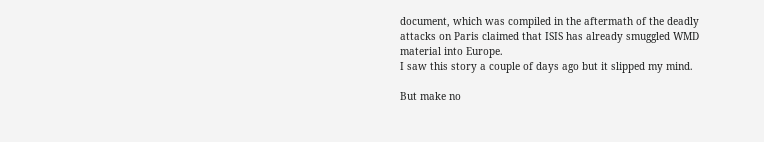document, which was compiled in the aftermath of the deadly attacks on Paris claimed that ISIS has already smuggled WMD material into Europe.
I saw this story a couple of days ago but it slipped my mind.

But make no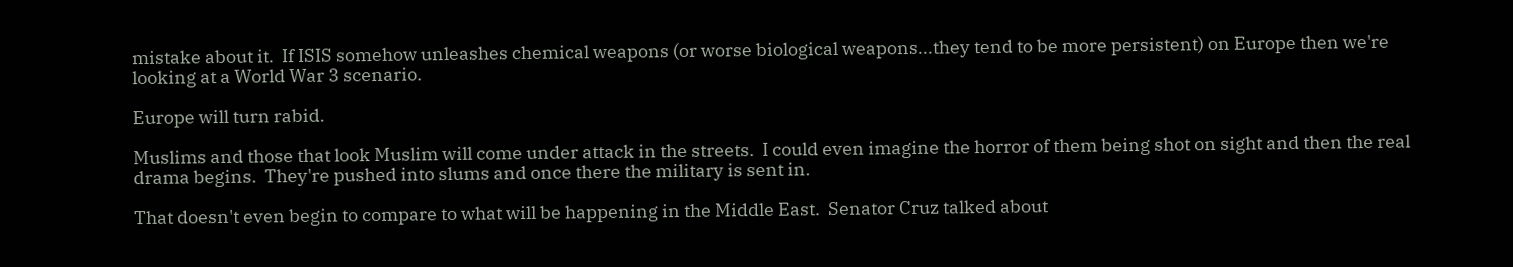mistake about it.  If ISIS somehow unleashes chemical weapons (or worse biological weapons...they tend to be more persistent) on Europe then we're looking at a World War 3 scenario.

Europe will turn rabid.

Muslims and those that look Muslim will come under attack in the streets.  I could even imagine the horror of them being shot on sight and then the real drama begins.  They're pushed into slums and once there the military is sent in.

That doesn't even begin to compare to what will be happening in the Middle East.  Senator Cruz talked about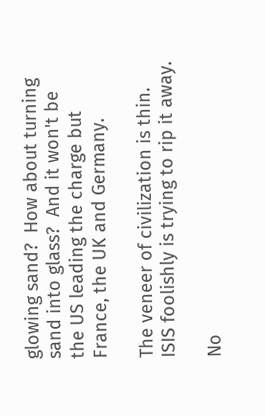glowing sand?  How about turning sand into glass?  And it won't be the US leading the charge but France, the UK and Germany.

The veneer of civilization is thin.  ISIS foolishly is trying to rip it away.

No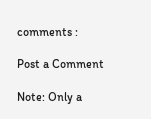comments :

Post a Comment

Note: Only a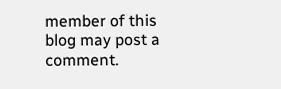member of this blog may post a comment.